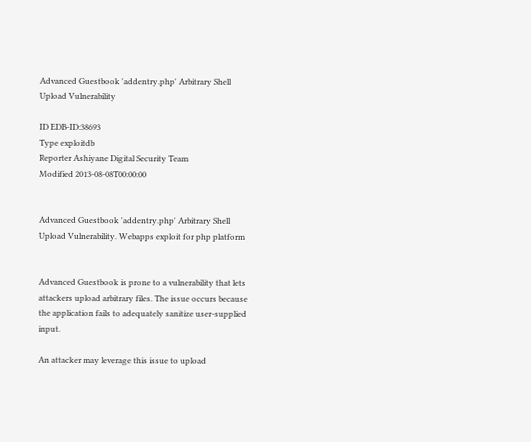Advanced Guestbook 'addentry.php' Arbitrary Shell Upload Vulnerability

ID EDB-ID:38693
Type exploitdb
Reporter Ashiyane Digital Security Team
Modified 2013-08-08T00:00:00


Advanced Guestbook 'addentry.php' Arbitrary Shell Upload Vulnerability. Webapps exploit for php platform


Advanced Guestbook is prone to a vulnerability that lets attackers upload arbitrary files. The issue occurs because the application fails to adequately sanitize user-supplied input.

An attacker may leverage this issue to upload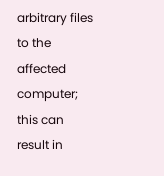arbitrary files to the affected computer; this can result in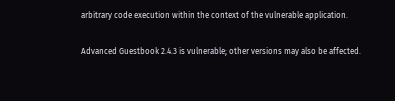arbitrary code execution within the context of the vulnerable application.

Advanced Guestbook 2.4.3 is vulnerable; other versions may also be affected.